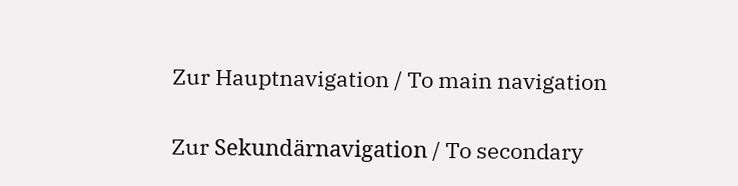Zur Hauptnavigation / To main navigation

Zur Sekundärnavigation / To secondary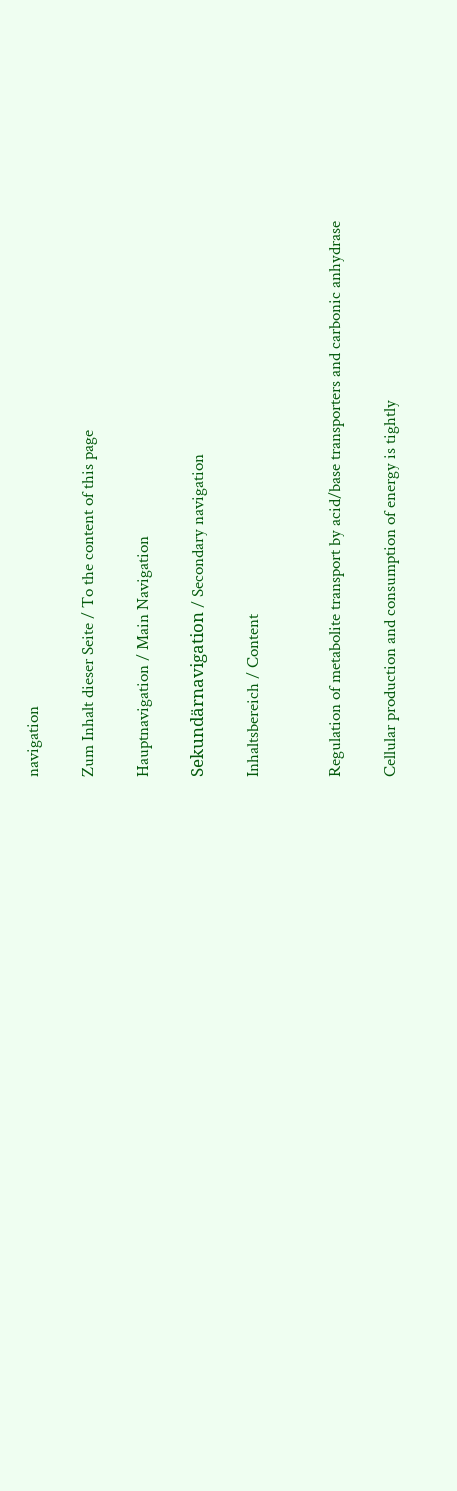navigation

Zum Inhalt dieser Seite / To the content of this page

Hauptnavigation / Main Navigation

Sekundärnavigation / Secondary navigation

Inhaltsbereich / Content


Regulation of metabolite transport by acid/base transporters and carbonic anhydrase

Cellular production and consumption of energy is tightly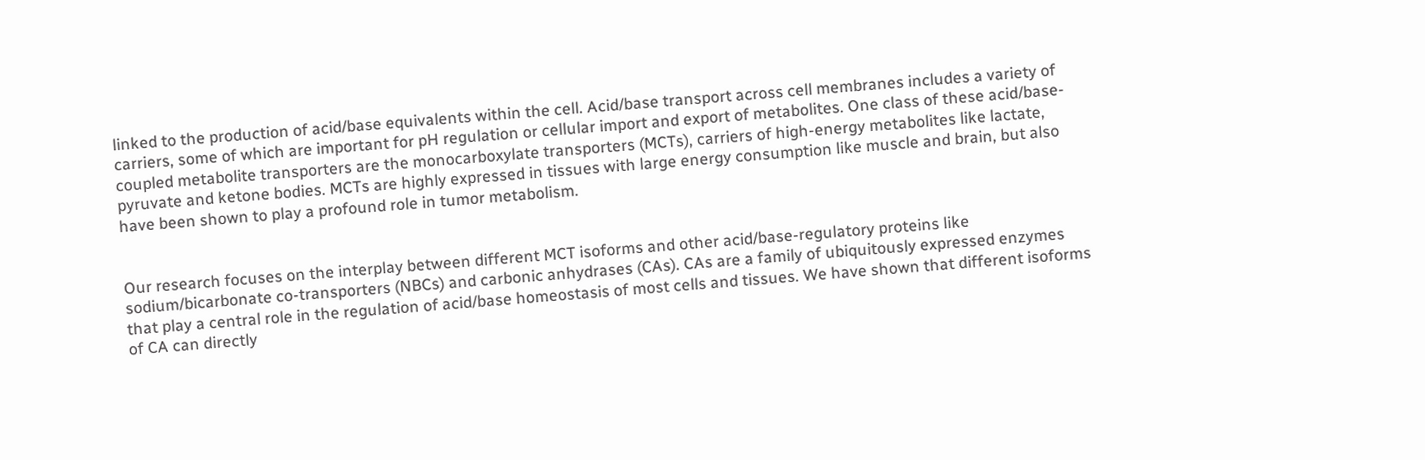linked to the production of acid/base equivalents within the cell. Acid/base transport across cell membranes includes a variety of carriers, some of which are important for pH regulation or cellular import and export of metabolites. One class of these acid/base-coupled metabolite transporters are the monocarboxylate transporters (MCTs), carriers of high-energy metabolites like lactate, pyruvate and ketone bodies. MCTs are highly expressed in tissues with large energy consumption like muscle and brain, but also have been shown to play a profound role in tumor metabolism.


Our research focuses on the interplay between different MCT isoforms and other acid/base-regulatory proteins like sodium/bicarbonate co-transporters (NBCs) and carbonic anhydrases (CAs). CAs are a family of ubiquitously expressed enzymes that play a central role in the regulation of acid/base homeostasis of most cells and tissues. We have shown that different isoforms of CA can directly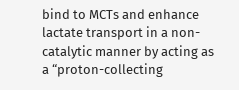bind to MCTs and enhance lactate transport in a non-catalytic manner by acting as a “proton-collecting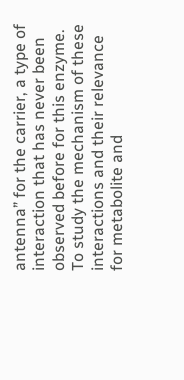antenna” for the carrier, a type of interaction that has never been observed before for this enzyme. To study the mechanism of these interactions and their relevance for metabolite and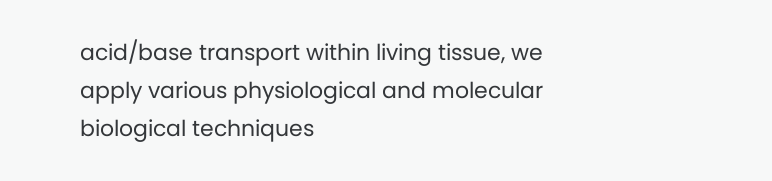acid/base transport within living tissue, we apply various physiological and molecular biological techniques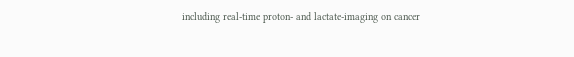including real-time proton- and lactate-imaging on cancer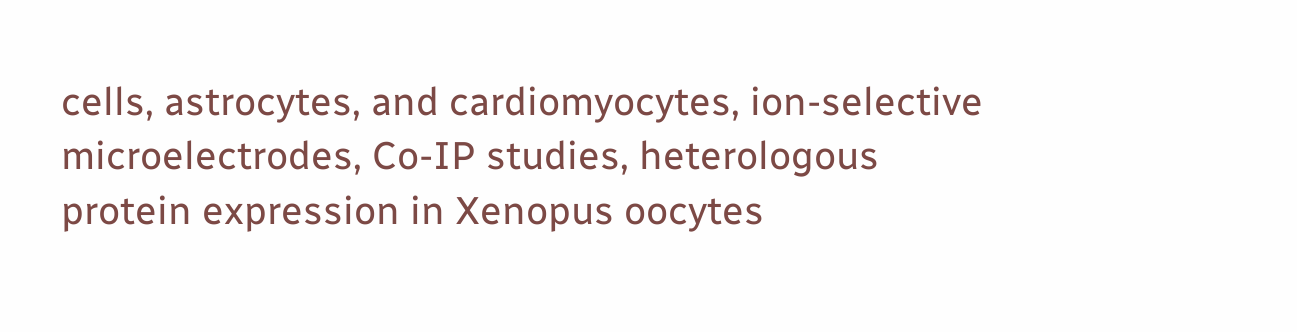cells, astrocytes, and cardiomyocytes, ion-selective microelectrodes, Co-IP studies, heterologous protein expression in Xenopus oocytes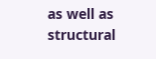as well as structural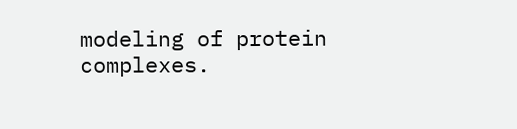modeling of protein complexes.